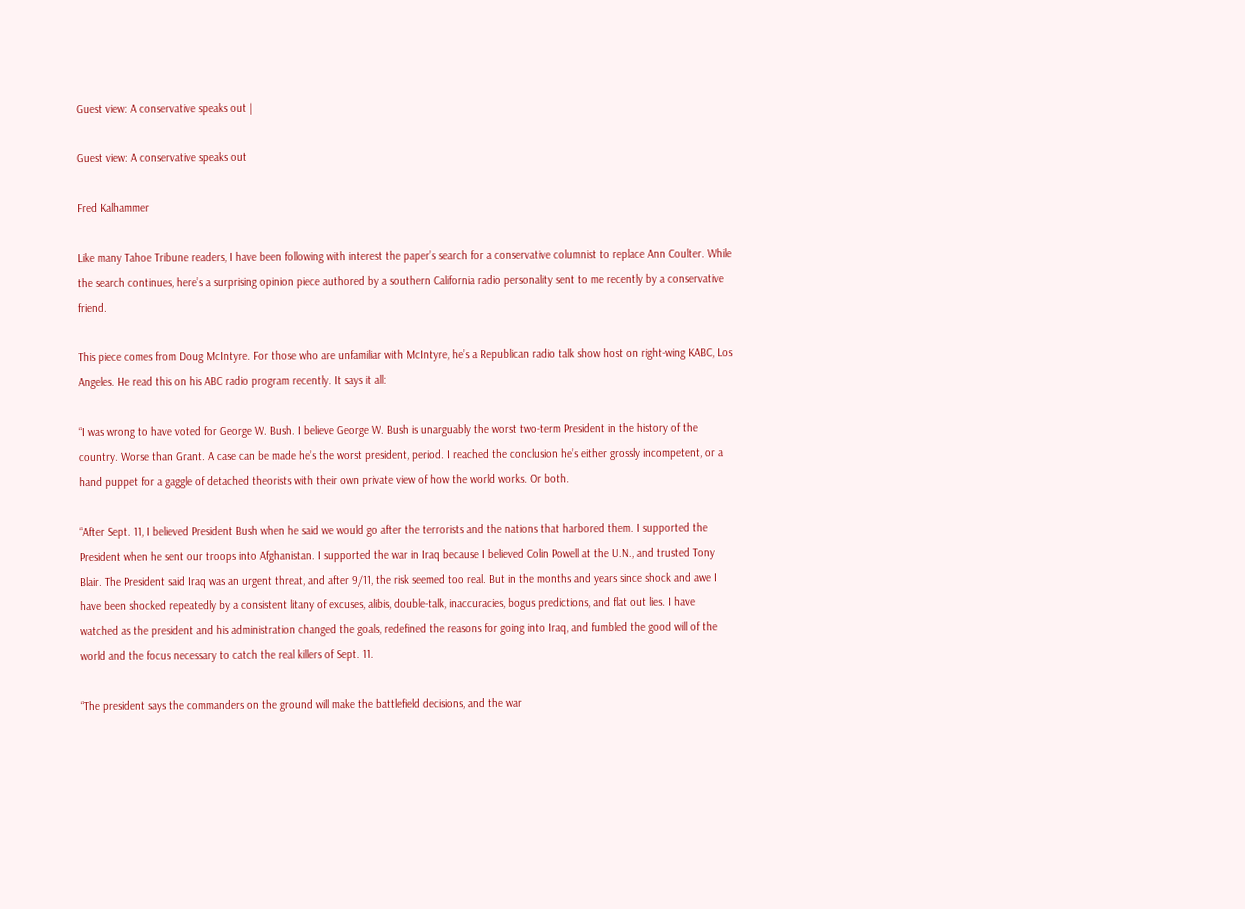Guest view: A conservative speaks out |

Guest view: A conservative speaks out

Fred Kalhammer

Like many Tahoe Tribune readers, I have been following with interest the paper’s search for a conservative columnist to replace Ann Coulter. While the search continues, here’s a surprising opinion piece authored by a southern California radio personality sent to me recently by a conservative friend.

This piece comes from Doug McIntyre. For those who are unfamiliar with McIntyre, he’s a Republican radio talk show host on right-wing KABC, Los Angeles. He read this on his ABC radio program recently. It says it all:

“I was wrong to have voted for George W. Bush. I believe George W. Bush is unarguably the worst two-term President in the history of the country. Worse than Grant. A case can be made he’s the worst president, period. I reached the conclusion he’s either grossly incompetent, or a hand puppet for a gaggle of detached theorists with their own private view of how the world works. Or both.

“After Sept. 11, I believed President Bush when he said we would go after the terrorists and the nations that harbored them. I supported the President when he sent our troops into Afghanistan. I supported the war in Iraq because I believed Colin Powell at the U.N., and trusted Tony Blair. The President said Iraq was an urgent threat, and after 9/11, the risk seemed too real. But in the months and years since shock and awe I have been shocked repeatedly by a consistent litany of excuses, alibis, double-talk, inaccuracies, bogus predictions, and flat out lies. I have watched as the president and his administration changed the goals, redefined the reasons for going into Iraq, and fumbled the good will of the world and the focus necessary to catch the real killers of Sept. 11.

“The president says the commanders on the ground will make the battlefield decisions, and the war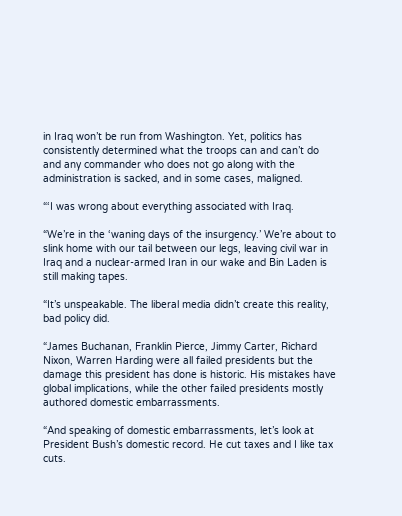in Iraq won’t be run from Washington. Yet, politics has consistently determined what the troops can and can’t do and any commander who does not go along with the administration is sacked, and in some cases, maligned.

“‘I was wrong about everything associated with Iraq.

“We’re in the ‘waning days of the insurgency.’ We’re about to slink home with our tail between our legs, leaving civil war in Iraq and a nuclear-armed Iran in our wake and Bin Laden is still making tapes.

“It’s unspeakable. The liberal media didn’t create this reality, bad policy did.

“James Buchanan, Franklin Pierce, Jimmy Carter, Richard Nixon, Warren Harding were all failed presidents but the damage this president has done is historic. His mistakes have global implications, while the other failed presidents mostly authored domestic embarrassments.

“And speaking of domestic embarrassments, let’s look at President Bush’s domestic record. He cut taxes and I like tax cuts.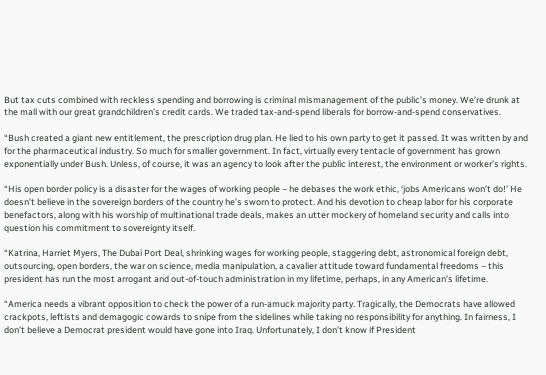But tax cuts combined with reckless spending and borrowing is criminal mismanagement of the public’s money. We’re drunk at the mall with our great grandchildren’s credit cards. We traded tax-and-spend liberals for borrow-and-spend conservatives.

“Bush created a giant new entitlement, the prescription drug plan. He lied to his own party to get it passed. It was written by and for the pharmaceutical industry. So much for smaller government. In fact, virtually every tentacle of government has grown exponentially under Bush. Unless, of course, it was an agency to look after the public interest, the environment or worker’s rights.

“His open border policy is a disaster for the wages of working people – he debases the work ethic, ‘jobs Americans won’t do!’ He doesn’t believe in the sovereign borders of the country he’s sworn to protect. And his devotion to cheap labor for his corporate benefactors, along with his worship of multinational trade deals, makes an utter mockery of homeland security and calls into question his commitment to sovereignty itself.

“Katrina, Harriet Myers, The Dubai Port Deal, shrinking wages for working people, staggering debt, astronomical foreign debt, outsourcing, open borders, the war on science, media manipulation, a cavalier attitude toward fundamental freedoms – this president has run the most arrogant and out-of-touch administration in my lifetime, perhaps, in any American’s lifetime.

“America needs a vibrant opposition to check the power of a run-amuck majority party. Tragically, the Democrats have allowed crackpots, leftists and demagogic cowards to snipe from the sidelines while taking no responsibility for anything. In fairness, I don’t believe a Democrat president would have gone into Iraq. Unfortunately, I don’t know if President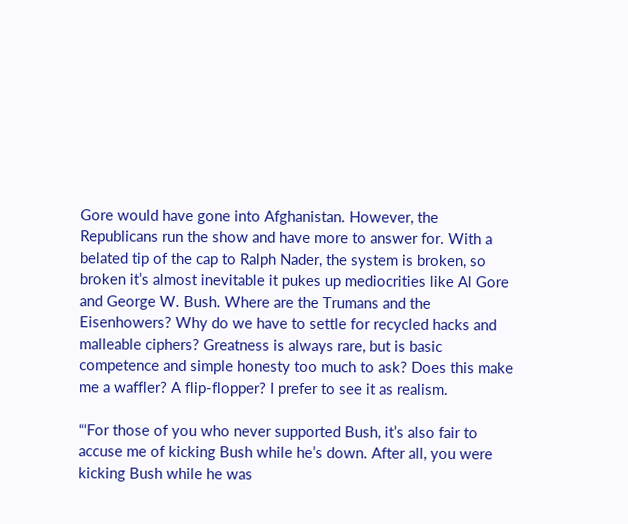Gore would have gone into Afghanistan. However, the Republicans run the show and have more to answer for. With a belated tip of the cap to Ralph Nader, the system is broken, so broken it’s almost inevitable it pukes up mediocrities like Al Gore and George W. Bush. Where are the Trumans and the Eisenhowers? Why do we have to settle for recycled hacks and malleable ciphers? Greatness is always rare, but is basic competence and simple honesty too much to ask? Does this make me a waffler? A flip-flopper? I prefer to see it as realism.

“‘For those of you who never supported Bush, it’s also fair to accuse me of kicking Bush while he’s down. After all, you were kicking Bush while he was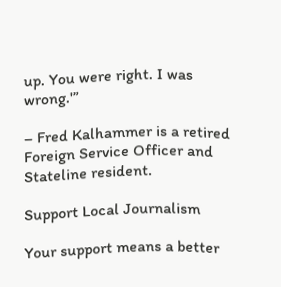up. You were right. I was wrong.'”

– Fred Kalhammer is a retired Foreign Service Officer and Stateline resident.

Support Local Journalism

Your support means a better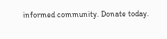informed community. Donate today.